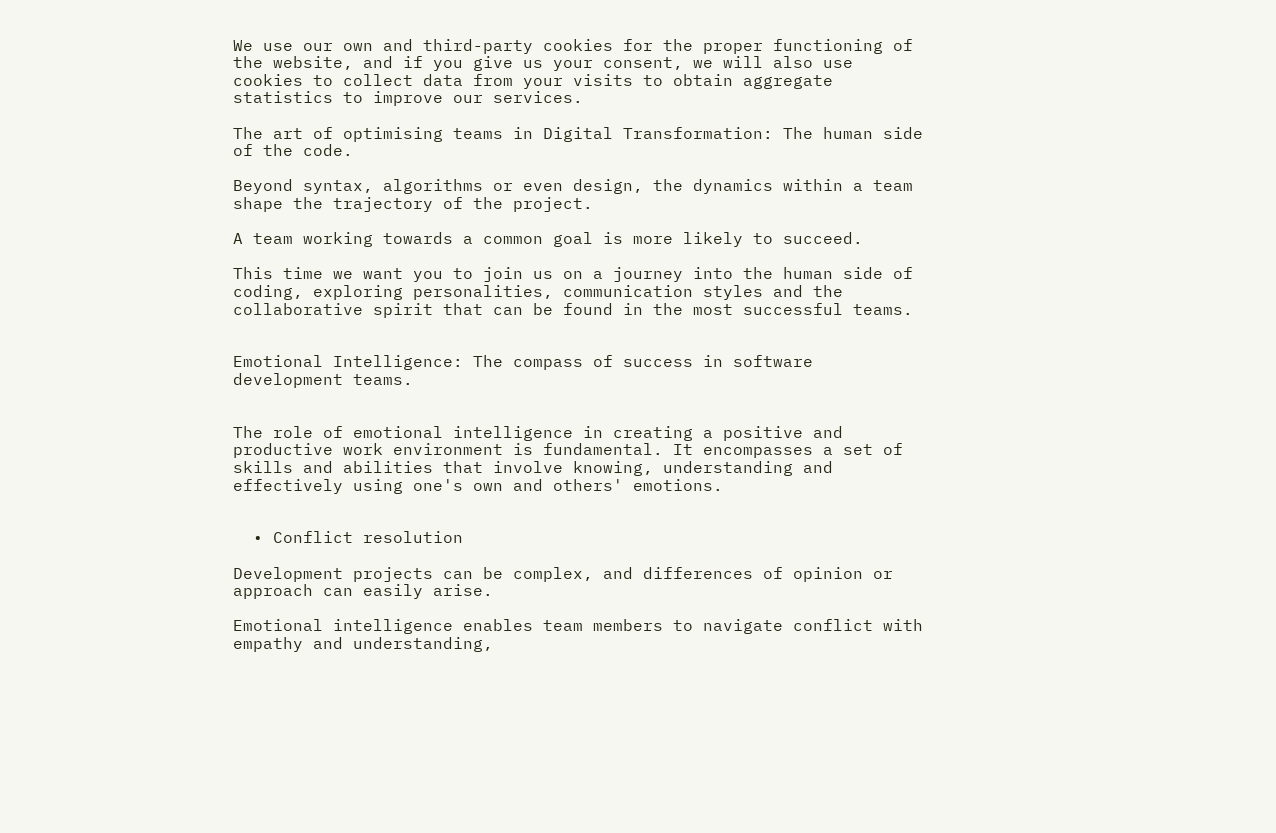We use our own and third-party cookies for the proper functioning of the website, and if you give us your consent, we will also use cookies to collect data from your visits to obtain aggregate statistics to improve our services.

The art of optimising teams in Digital Transformation: The human side of the code.

Beyond syntax, algorithms or even design, the dynamics within a team shape the trajectory of the project.

A team working towards a common goal is more likely to succeed.

This time we want you to join us on a journey into the human side of coding, exploring personalities, communication styles and the collaborative spirit that can be found in the most successful teams.


Emotional Intelligence: The compass of success in software development teams.


The role of emotional intelligence in creating a positive and productive work environment is fundamental. It encompasses a set of skills and abilities that involve knowing, understanding and effectively using one's own and others' emotions.


  • Conflict resolution

Development projects can be complex, and differences of opinion or approach can easily arise.

Emotional intelligence enables team members to navigate conflict with empathy and understanding,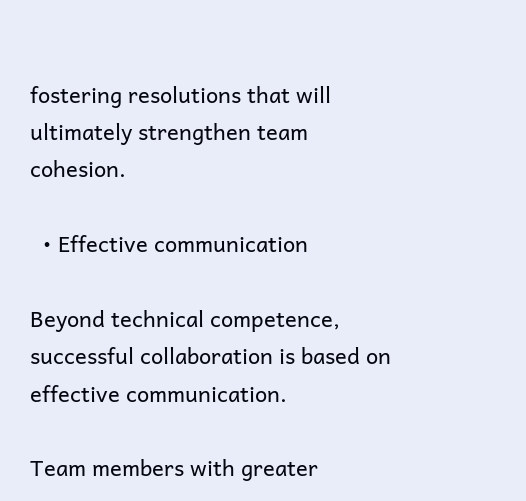fostering resolutions that will ultimately strengthen team cohesion.

  • Effective communication

Beyond technical competence, successful collaboration is based on effective communication.

Team members with greater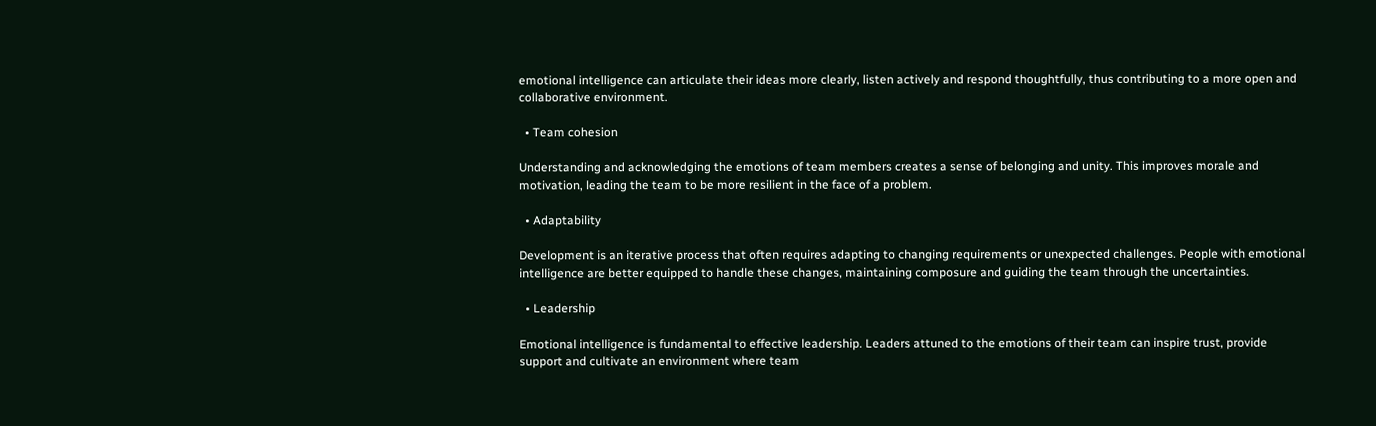emotional intelligence can articulate their ideas more clearly, listen actively and respond thoughtfully, thus contributing to a more open and collaborative environment.

  • Team cohesion

Understanding and acknowledging the emotions of team members creates a sense of belonging and unity. This improves morale and motivation, leading the team to be more resilient in the face of a problem.

  • Adaptability

Development is an iterative process that often requires adapting to changing requirements or unexpected challenges. People with emotional intelligence are better equipped to handle these changes, maintaining composure and guiding the team through the uncertainties.

  • Leadership

Emotional intelligence is fundamental to effective leadership. Leaders attuned to the emotions of their team can inspire trust, provide support and cultivate an environment where team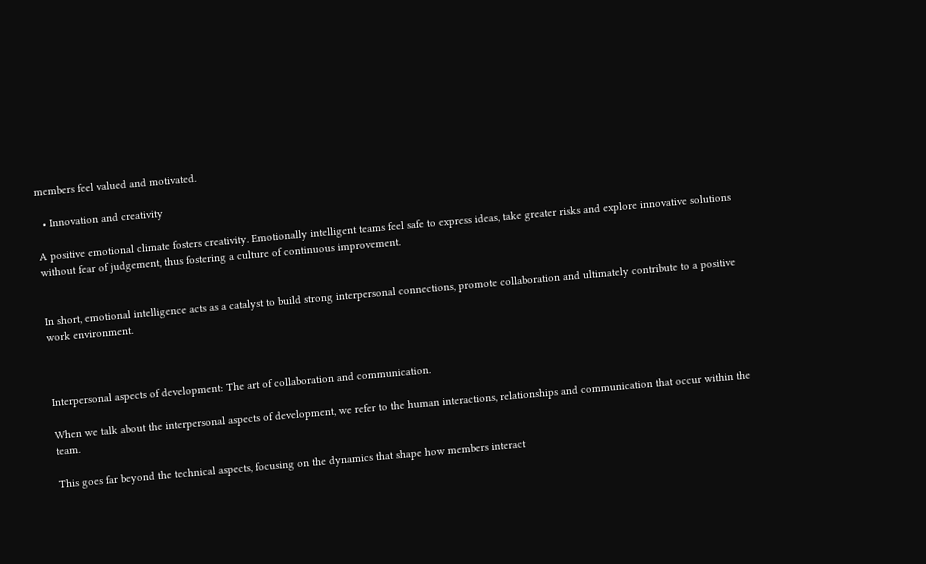members feel valued and motivated.

  • Innovation and creativity

A positive emotional climate fosters creativity. Emotionally intelligent teams feel safe to express ideas, take greater risks and explore innovative solutions without fear of judgement, thus fostering a culture of continuous improvement.


In short, emotional intelligence acts as a catalyst to build strong interpersonal connections, promote collaboration and ultimately contribute to a positive work environment.



Interpersonal aspects of development: The art of collaboration and communication.

When we talk about the interpersonal aspects of development, we refer to the human interactions, relationships and communication that occur within the team.

This goes far beyond the technical aspects, focusing on the dynamics that shape how members interact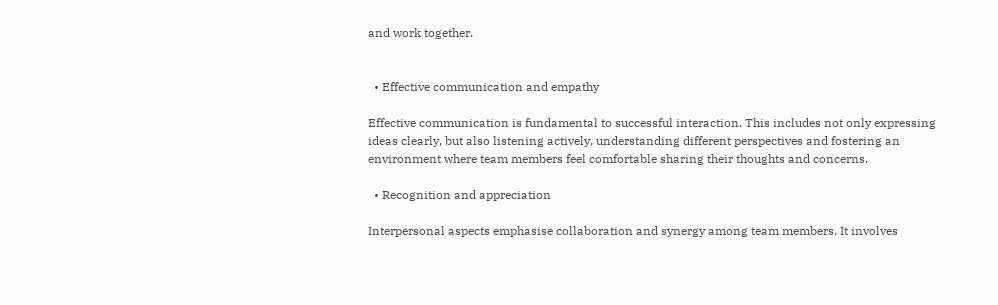and work together.


  • Effective communication and empathy

Effective communication is fundamental to successful interaction. This includes not only expressing ideas clearly, but also listening actively, understanding different perspectives and fostering an environment where team members feel comfortable sharing their thoughts and concerns.

  • Recognition and appreciation

Interpersonal aspects emphasise collaboration and synergy among team members. It involves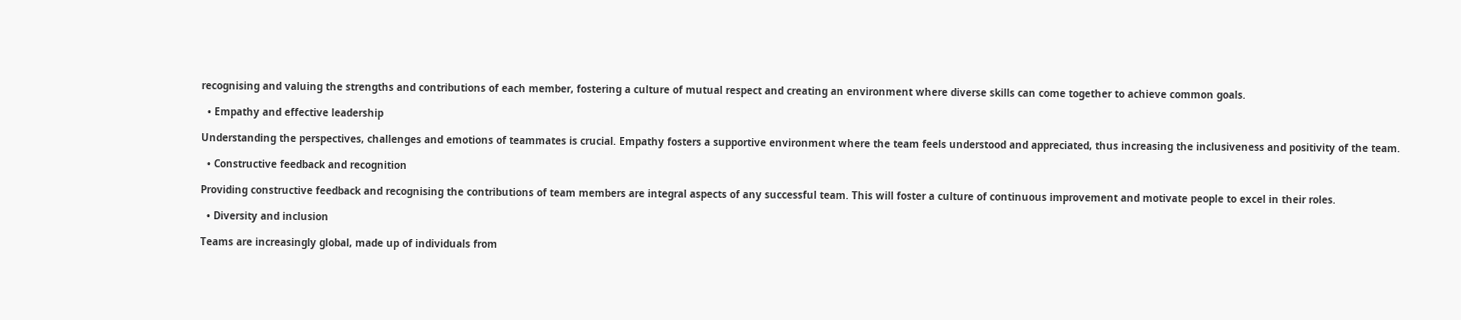recognising and valuing the strengths and contributions of each member, fostering a culture of mutual respect and creating an environment where diverse skills can come together to achieve common goals.

  • Empathy and effective leadership

Understanding the perspectives, challenges and emotions of teammates is crucial. Empathy fosters a supportive environment where the team feels understood and appreciated, thus increasing the inclusiveness and positivity of the team.

  • Constructive feedback and recognition

Providing constructive feedback and recognising the contributions of team members are integral aspects of any successful team. This will foster a culture of continuous improvement and motivate people to excel in their roles.

  • Diversity and inclusion

Teams are increasingly global, made up of individuals from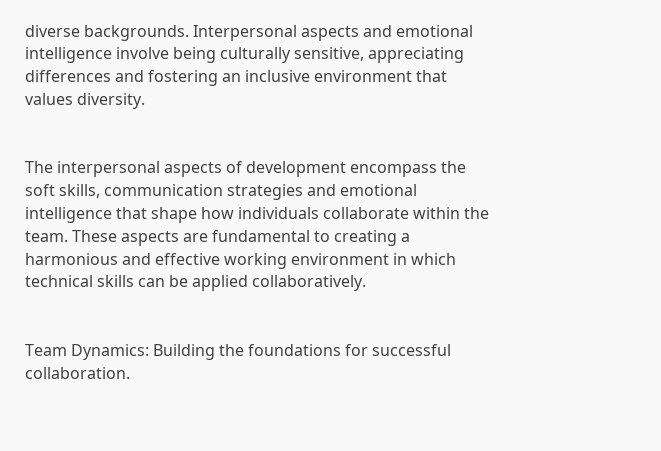diverse backgrounds. Interpersonal aspects and emotional intelligence involve being culturally sensitive, appreciating differences and fostering an inclusive environment that values diversity.


The interpersonal aspects of development encompass the soft skills, communication strategies and emotional intelligence that shape how individuals collaborate within the team. These aspects are fundamental to creating a harmonious and effective working environment in which technical skills can be applied collaboratively.


Team Dynamics: Building the foundations for successful collaboration.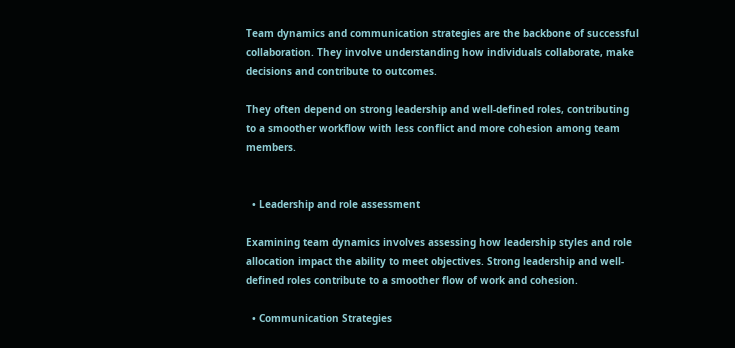Team dynamics and communication strategies are the backbone of successful collaboration. They involve understanding how individuals collaborate, make decisions and contribute to outcomes.

They often depend on strong leadership and well-defined roles, contributing to a smoother workflow with less conflict and more cohesion among team members.


  • Leadership and role assessment

Examining team dynamics involves assessing how leadership styles and role allocation impact the ability to meet objectives. Strong leadership and well-defined roles contribute to a smoother flow of work and cohesion.

  • Communication Strategies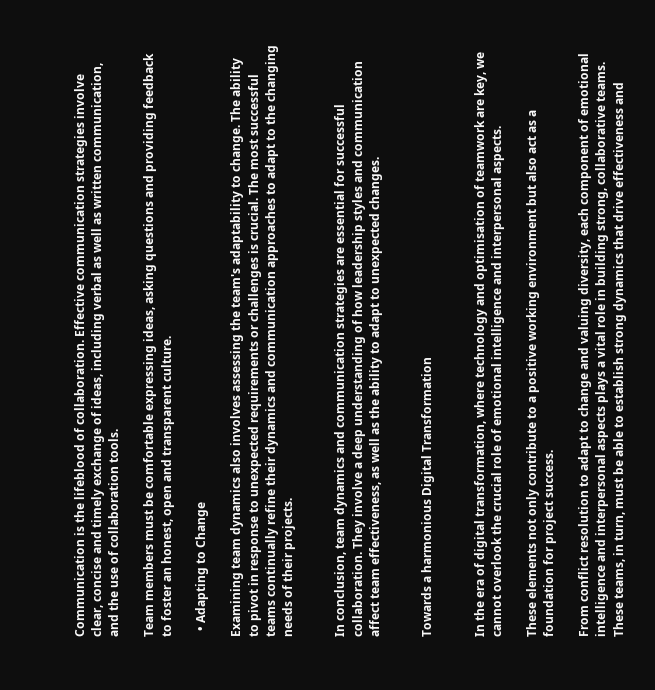Communication is the lifeblood of collaboration. Effective communication strategies involve clear, concise and timely exchange of ideas, including verbal as well as written communication, and the use of collaboration tools.

Team members must be comfortable expressing ideas, asking questions and providing feedback to foster an honest, open and transparent culture.

  • Adapting to Change

Examining team dynamics also involves assessing the team's adaptability to change. The ability to pivot in response to unexpected requirements or challenges is crucial. The most successful teams continually refine their dynamics and communication approaches to adapt to the changing needs of their projects.


In conclusion, team dynamics and communication strategies are essential for successful collaboration. They involve a deep understanding of how leadership styles and communication affect team effectiveness, as well as the ability to adapt to unexpected changes.


Towards a harmonious Digital Transformation


In the era of digital transformation, where technology and optimisation of teamwork are key, we cannot overlook the crucial role of emotional intelligence and interpersonal aspects.

These elements not only contribute to a positive working environment but also act as a foundation for project success.

From conflict resolution to adapt to change and valuing diversity, each component of emotional intelligence and interpersonal aspects plays a vital role in building strong, collaborative teams. These teams, in turn, must be able to establish strong dynamics that drive effectiveness and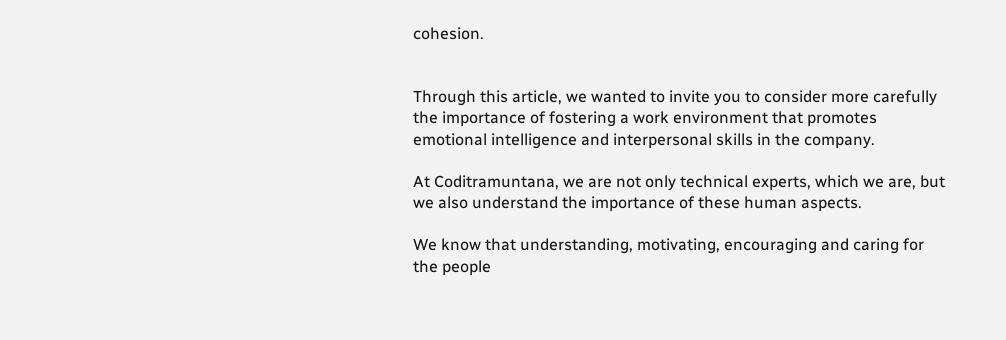cohesion.


Through this article, we wanted to invite you to consider more carefully the importance of fostering a work environment that promotes emotional intelligence and interpersonal skills in the company.

At Coditramuntana, we are not only technical experts, which we are, but we also understand the importance of these human aspects.

We know that understanding, motivating, encouraging and caring for the people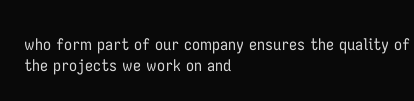who form part of our company ensures the quality of the projects we work on and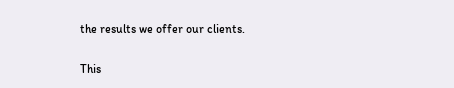the results we offer our clients.

This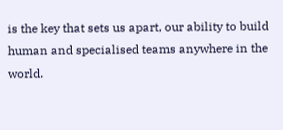is the key that sets us apart, our ability to build human and specialised teams anywhere in the world.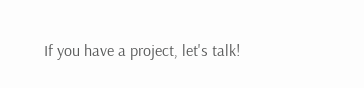If you have a project, let's talk!